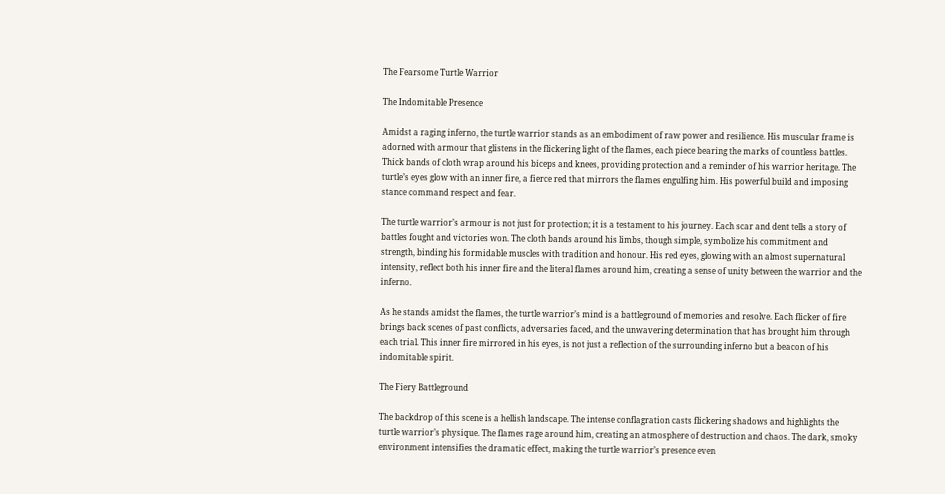The Fearsome Turtle Warrior

The Indomitable Presence

Amidst a raging inferno, the turtle warrior stands as an embodiment of raw power and resilience. His muscular frame is adorned with armour that glistens in the flickering light of the flames, each piece bearing the marks of countless battles. Thick bands of cloth wrap around his biceps and knees, providing protection and a reminder of his warrior heritage. The turtle’s eyes glow with an inner fire, a fierce red that mirrors the flames engulfing him. His powerful build and imposing stance command respect and fear.

The turtle warrior’s armour is not just for protection; it is a testament to his journey. Each scar and dent tells a story of battles fought and victories won. The cloth bands around his limbs, though simple, symbolize his commitment and strength, binding his formidable muscles with tradition and honour. His red eyes, glowing with an almost supernatural intensity, reflect both his inner fire and the literal flames around him, creating a sense of unity between the warrior and the inferno.

As he stands amidst the flames, the turtle warrior’s mind is a battleground of memories and resolve. Each flicker of fire brings back scenes of past conflicts, adversaries faced, and the unwavering determination that has brought him through each trial. This inner fire mirrored in his eyes, is not just a reflection of the surrounding inferno but a beacon of his indomitable spirit.

The Fiery Battleground

The backdrop of this scene is a hellish landscape. The intense conflagration casts flickering shadows and highlights the turtle warrior’s physique. The flames rage around him, creating an atmosphere of destruction and chaos. The dark, smoky environment intensifies the dramatic effect, making the turtle warrior’s presence even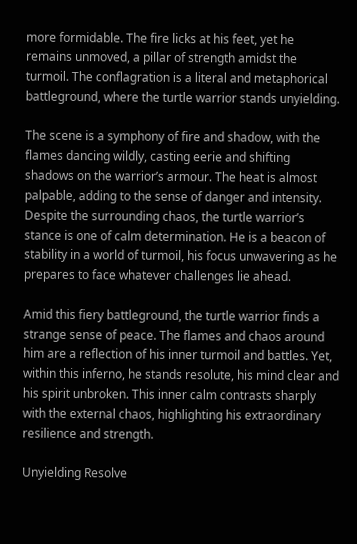more formidable. The fire licks at his feet, yet he remains unmoved, a pillar of strength amidst the turmoil. The conflagration is a literal and metaphorical battleground, where the turtle warrior stands unyielding.

The scene is a symphony of fire and shadow, with the flames dancing wildly, casting eerie and shifting shadows on the warrior’s armour. The heat is almost palpable, adding to the sense of danger and intensity. Despite the surrounding chaos, the turtle warrior’s stance is one of calm determination. He is a beacon of stability in a world of turmoil, his focus unwavering as he prepares to face whatever challenges lie ahead.

Amid this fiery battleground, the turtle warrior finds a strange sense of peace. The flames and chaos around him are a reflection of his inner turmoil and battles. Yet, within this inferno, he stands resolute, his mind clear and his spirit unbroken. This inner calm contrasts sharply with the external chaos, highlighting his extraordinary resilience and strength.

Unyielding Resolve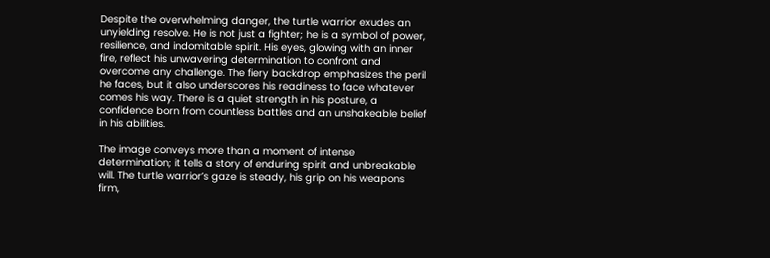Despite the overwhelming danger, the turtle warrior exudes an unyielding resolve. He is not just a fighter; he is a symbol of power, resilience, and indomitable spirit. His eyes, glowing with an inner fire, reflect his unwavering determination to confront and overcome any challenge. The fiery backdrop emphasizes the peril he faces, but it also underscores his readiness to face whatever comes his way. There is a quiet strength in his posture, a confidence born from countless battles and an unshakeable belief in his abilities.

The image conveys more than a moment of intense determination; it tells a story of enduring spirit and unbreakable will. The turtle warrior’s gaze is steady, his grip on his weapons firm,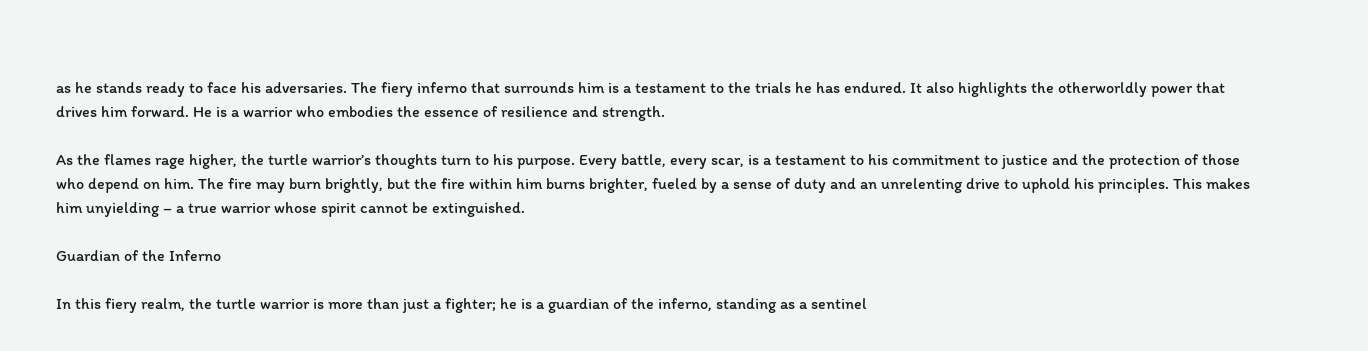as he stands ready to face his adversaries. The fiery inferno that surrounds him is a testament to the trials he has endured. It also highlights the otherworldly power that drives him forward. He is a warrior who embodies the essence of resilience and strength.

As the flames rage higher, the turtle warrior’s thoughts turn to his purpose. Every battle, every scar, is a testament to his commitment to justice and the protection of those who depend on him. The fire may burn brightly, but the fire within him burns brighter, fueled by a sense of duty and an unrelenting drive to uphold his principles. This makes him unyielding – a true warrior whose spirit cannot be extinguished.

Guardian of the Inferno

In this fiery realm, the turtle warrior is more than just a fighter; he is a guardian of the inferno, standing as a sentinel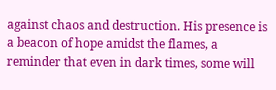against chaos and destruction. His presence is a beacon of hope amidst the flames, a reminder that even in dark times, some will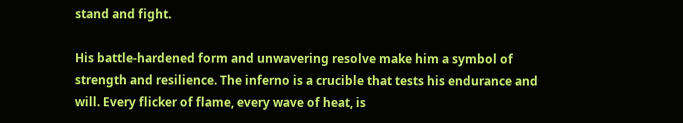stand and fight.

His battle-hardened form and unwavering resolve make him a symbol of strength and resilience. The inferno is a crucible that tests his endurance and will. Every flicker of flame, every wave of heat, is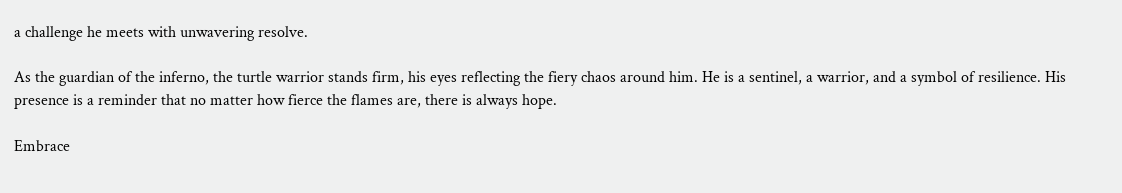a challenge he meets with unwavering resolve.

As the guardian of the inferno, the turtle warrior stands firm, his eyes reflecting the fiery chaos around him. He is a sentinel, a warrior, and a symbol of resilience. His presence is a reminder that no matter how fierce the flames are, there is always hope.

Embrace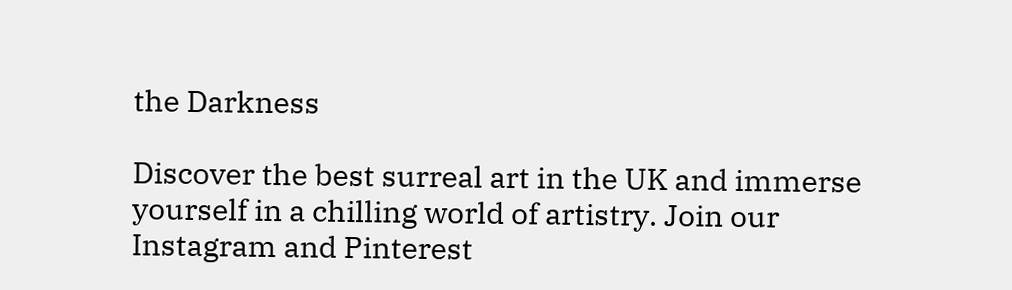the Darkness

Discover the best surreal art in the UK and immerse yourself in a chilling world of artistry. Join our Instagram and Pinterest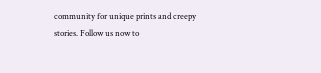community for unique prints and creepy stories. Follow us now to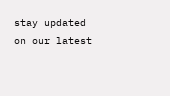stay updated on our latest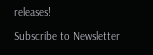releases!

Subscribe to Newsletter